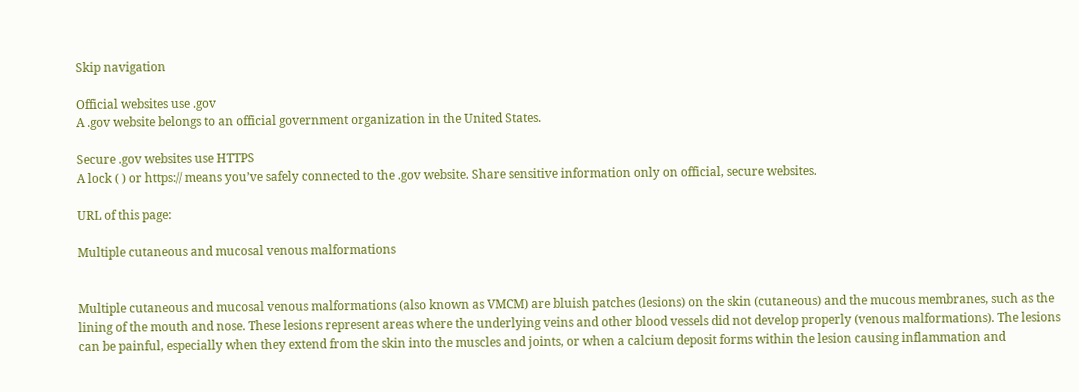Skip navigation

Official websites use .gov
A .gov website belongs to an official government organization in the United States.

Secure .gov websites use HTTPS
A lock ( ) or https:// means you’ve safely connected to the .gov website. Share sensitive information only on official, secure websites.

URL of this page:

Multiple cutaneous and mucosal venous malformations


Multiple cutaneous and mucosal venous malformations (also known as VMCM) are bluish patches (lesions) on the skin (cutaneous) and the mucous membranes, such as the lining of the mouth and nose. These lesions represent areas where the underlying veins and other blood vessels did not develop properly (venous malformations). The lesions can be painful, especially when they extend from the skin into the muscles and joints, or when a calcium deposit forms within the lesion causing inflammation and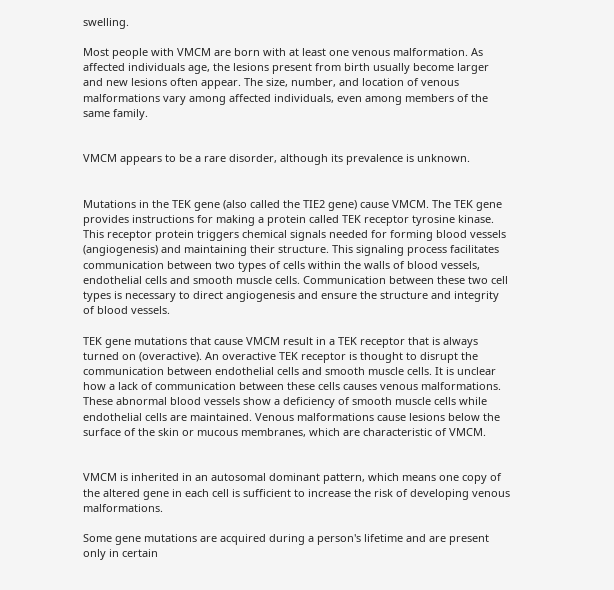swelling.

Most people with VMCM are born with at least one venous malformation. As affected individuals age, the lesions present from birth usually become larger and new lesions often appear. The size, number, and location of venous malformations vary among affected individuals, even among members of the same family.


VMCM appears to be a rare disorder, although its prevalence is unknown.


Mutations in the TEK gene (also called the TIE2 gene) cause VMCM. The TEK gene provides instructions for making a protein called TEK receptor tyrosine kinase. This receptor protein triggers chemical signals needed for forming blood vessels (angiogenesis) and maintaining their structure. This signaling process facilitates communication between two types of cells within the walls of blood vessels, endothelial cells and smooth muscle cells. Communication between these two cell types is necessary to direct angiogenesis and ensure the structure and integrity of blood vessels.

TEK gene mutations that cause VMCM result in a TEK receptor that is always turned on (overactive). An overactive TEK receptor is thought to disrupt the communication between endothelial cells and smooth muscle cells. It is unclear how a lack of communication between these cells causes venous malformations. These abnormal blood vessels show a deficiency of smooth muscle cells while endothelial cells are maintained. Venous malformations cause lesions below the surface of the skin or mucous membranes, which are characteristic of VMCM.


VMCM is inherited in an autosomal dominant pattern, which means one copy of the altered gene in each cell is sufficient to increase the risk of developing venous malformations.

Some gene mutations are acquired during a person's lifetime and are present only in certain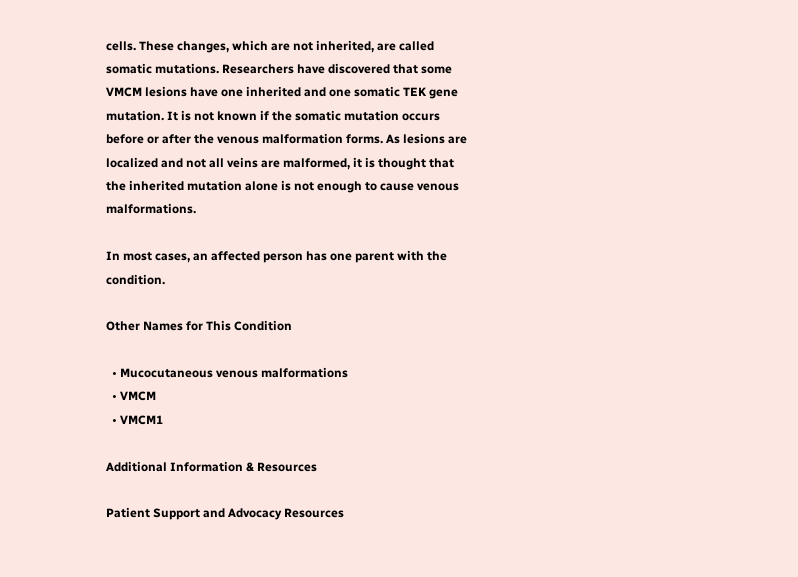cells. These changes, which are not inherited, are called somatic mutations. Researchers have discovered that some VMCM lesions have one inherited and one somatic TEK gene mutation. It is not known if the somatic mutation occurs before or after the venous malformation forms. As lesions are localized and not all veins are malformed, it is thought that the inherited mutation alone is not enough to cause venous malformations.

In most cases, an affected person has one parent with the condition.

Other Names for This Condition

  • Mucocutaneous venous malformations
  • VMCM
  • VMCM1

Additional Information & Resources

Patient Support and Advocacy Resources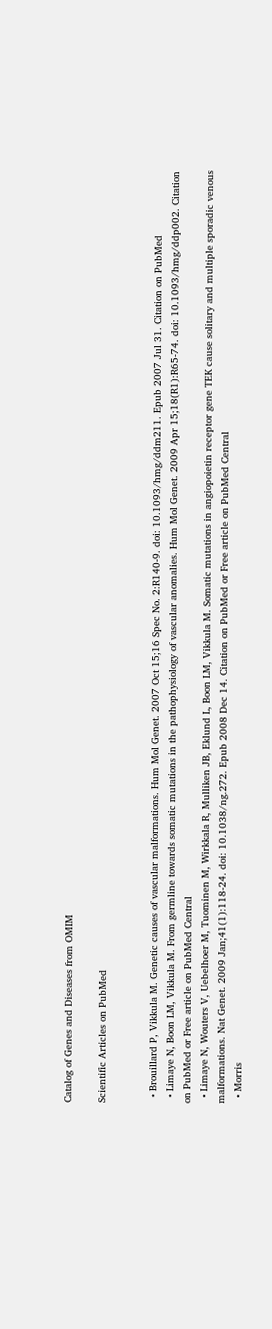Catalog of Genes and Diseases from OMIM

Scientific Articles on PubMed


  • Brouillard P, Vikkula M. Genetic causes of vascular malformations. Hum Mol Genet. 2007 Oct 15;16 Spec No. 2:R140-9. doi: 10.1093/hmg/ddm211. Epub 2007 Jul 31. Citation on PubMed
  • Limaye N, Boon LM, Vikkula M. From germline towards somatic mutations in the pathophysiology of vascular anomalies. Hum Mol Genet. 2009 Apr 15;18(R1):R65-74. doi: 10.1093/hmg/ddp002. Citation on PubMed or Free article on PubMed Central
  • Limaye N, Wouters V, Uebelhoer M, Tuominen M, Wirkkala R, Mulliken JB, Eklund L, Boon LM, Vikkula M. Somatic mutations in angiopoietin receptor gene TEK cause solitary and multiple sporadic venous malformations. Nat Genet. 2009 Jan;41(1):118-24. doi: 10.1038/ng.272. Epub 2008 Dec 14. Citation on PubMed or Free article on PubMed Central
  • Morris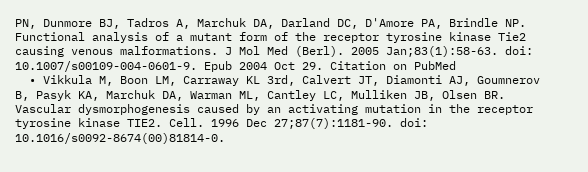PN, Dunmore BJ, Tadros A, Marchuk DA, Darland DC, D'Amore PA, Brindle NP. Functional analysis of a mutant form of the receptor tyrosine kinase Tie2 causing venous malformations. J Mol Med (Berl). 2005 Jan;83(1):58-63. doi: 10.1007/s00109-004-0601-9. Epub 2004 Oct 29. Citation on PubMed
  • Vikkula M, Boon LM, Carraway KL 3rd, Calvert JT, Diamonti AJ, Goumnerov B, Pasyk KA, Marchuk DA, Warman ML, Cantley LC, Mulliken JB, Olsen BR. Vascular dysmorphogenesis caused by an activating mutation in the receptor tyrosine kinase TIE2. Cell. 1996 Dec 27;87(7):1181-90. doi: 10.1016/s0092-8674(00)81814-0.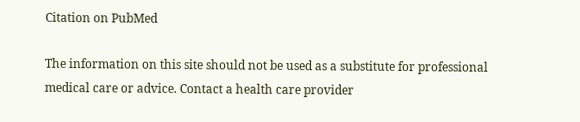Citation on PubMed

The information on this site should not be used as a substitute for professional medical care or advice. Contact a health care provider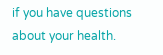if you have questions about your health.